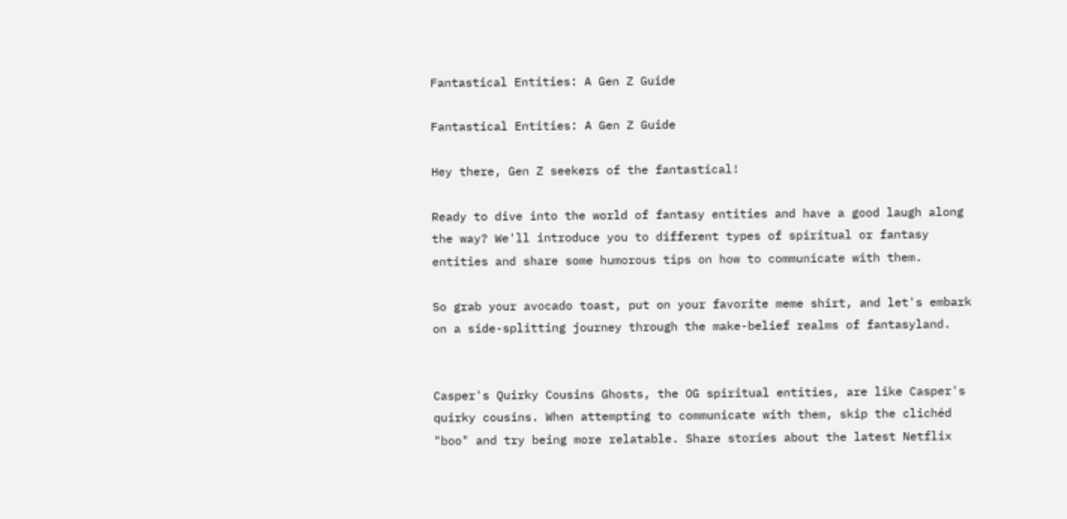Fantastical Entities: A Gen Z Guide

Fantastical Entities: A Gen Z Guide

Hey there, Gen Z seekers of the fantastical!

Ready to dive into the world of fantasy entities and have a good laugh along the way? We'll introduce you to different types of spiritual or fantasy entities and share some humorous tips on how to communicate with them.

So grab your avocado toast, put on your favorite meme shirt, and let's embark on a side-splitting journey through the make-belief realms of fantasyland.


Casper's Quirky Cousins Ghosts, the OG spiritual entities, are like Casper's quirky cousins. When attempting to communicate with them, skip the clichéd "boo" and try being more relatable. Share stories about the latest Netflix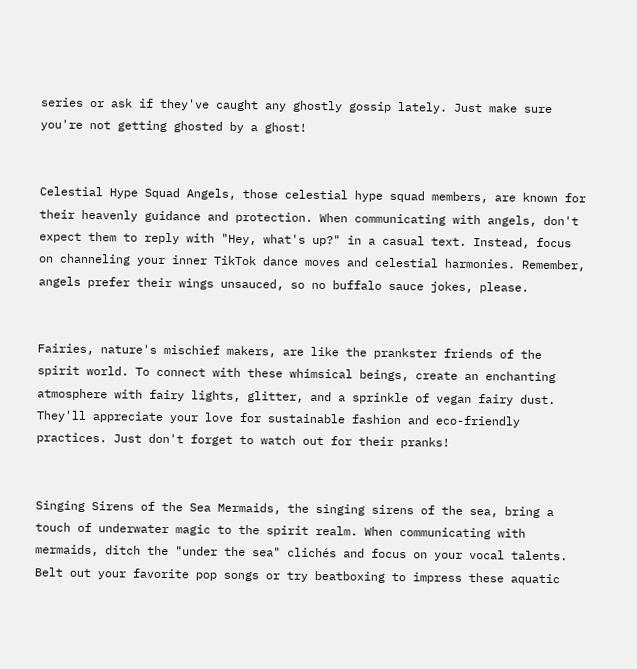series or ask if they've caught any ghostly gossip lately. Just make sure you're not getting ghosted by a ghost!


Celestial Hype Squad Angels, those celestial hype squad members, are known for their heavenly guidance and protection. When communicating with angels, don't expect them to reply with "Hey, what's up?" in a casual text. Instead, focus on channeling your inner TikTok dance moves and celestial harmonies. Remember, angels prefer their wings unsauced, so no buffalo sauce jokes, please.


Fairies, nature's mischief makers, are like the prankster friends of the spirit world. To connect with these whimsical beings, create an enchanting atmosphere with fairy lights, glitter, and a sprinkle of vegan fairy dust. They'll appreciate your love for sustainable fashion and eco-friendly practices. Just don't forget to watch out for their pranks!


Singing Sirens of the Sea Mermaids, the singing sirens of the sea, bring a touch of underwater magic to the spirit realm. When communicating with mermaids, ditch the "under the sea" clichés and focus on your vocal talents. Belt out your favorite pop songs or try beatboxing to impress these aquatic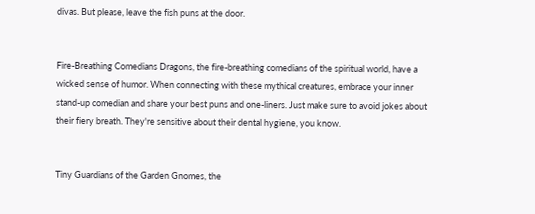divas. But please, leave the fish puns at the door.


Fire-Breathing Comedians Dragons, the fire-breathing comedians of the spiritual world, have a wicked sense of humor. When connecting with these mythical creatures, embrace your inner stand-up comedian and share your best puns and one-liners. Just make sure to avoid jokes about their fiery breath. They're sensitive about their dental hygiene, you know.


Tiny Guardians of the Garden Gnomes, the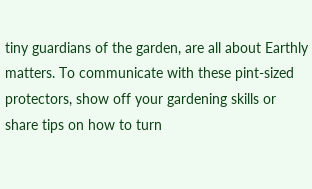tiny guardians of the garden, are all about Earthly matters. To communicate with these pint-sized protectors, show off your gardening skills or share tips on how to turn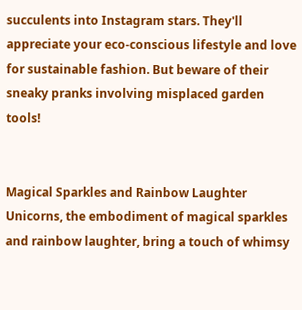succulents into Instagram stars. They'll appreciate your eco-conscious lifestyle and love for sustainable fashion. But beware of their sneaky pranks involving misplaced garden tools!


Magical Sparkles and Rainbow Laughter Unicorns, the embodiment of magical sparkles and rainbow laughter, bring a touch of whimsy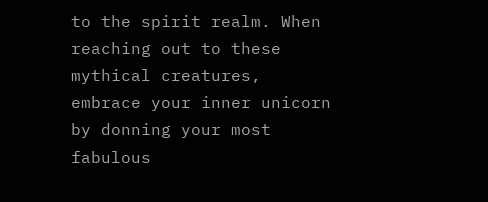to the spirit realm. When reaching out to these mythical creatures, embrace your inner unicorn by donning your most fabulous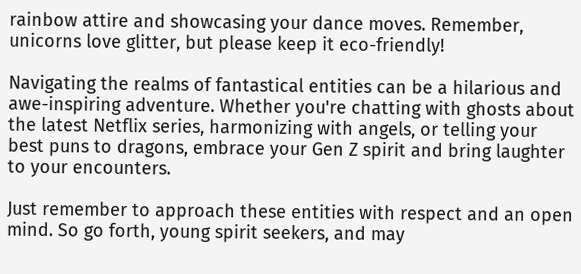rainbow attire and showcasing your dance moves. Remember, unicorns love glitter, but please keep it eco-friendly!

Navigating the realms of fantastical entities can be a hilarious and awe-inspiring adventure. Whether you're chatting with ghosts about the latest Netflix series, harmonizing with angels, or telling your best puns to dragons, embrace your Gen Z spirit and bring laughter to your encounters.

Just remember to approach these entities with respect and an open mind. So go forth, young spirit seekers, and may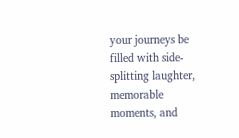your journeys be filled with side-splitting laughter, memorable moments, and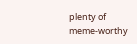plenty of meme-worthy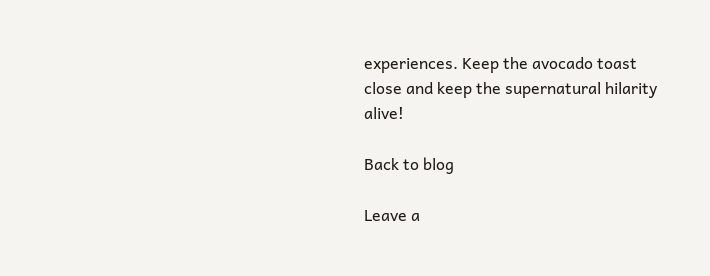experiences. Keep the avocado toast close and keep the supernatural hilarity alive!

Back to blog

Leave a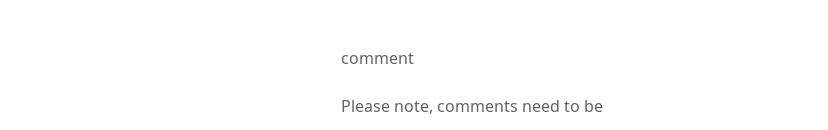comment

Please note, comments need to be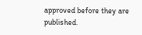approved before they are published.